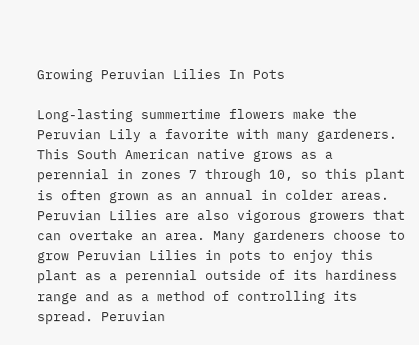Growing Peruvian Lilies In Pots

Long-lasting summertime flowers make the Peruvian Lily a favorite with many gardeners. This South American native grows as a perennial in zones 7 through 10, so this plant is often grown as an annual in colder areas. Peruvian Lilies are also vigorous growers that can overtake an area. Many gardeners choose to grow Peruvian Lilies in pots to enjoy this plant as a perennial outside of its hardiness range and as a method of controlling its spread. Peruvian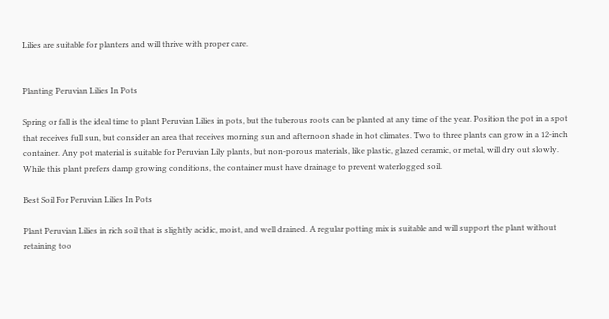Lilies are suitable for planters and will thrive with proper care.


Planting Peruvian Lilies In Pots

Spring or fall is the ideal time to plant Peruvian Lilies in pots, but the tuberous roots can be planted at any time of the year. Position the pot in a spot that receives full sun, but consider an area that receives morning sun and afternoon shade in hot climates. Two to three plants can grow in a 12-inch container. Any pot material is suitable for Peruvian Lily plants, but non-porous materials, like plastic, glazed ceramic, or metal, will dry out slowly. While this plant prefers damp growing conditions, the container must have drainage to prevent waterlogged soil.

Best Soil For Peruvian Lilies In Pots

Plant Peruvian Lilies in rich soil that is slightly acidic, moist, and well drained. A regular potting mix is suitable and will support the plant without retaining too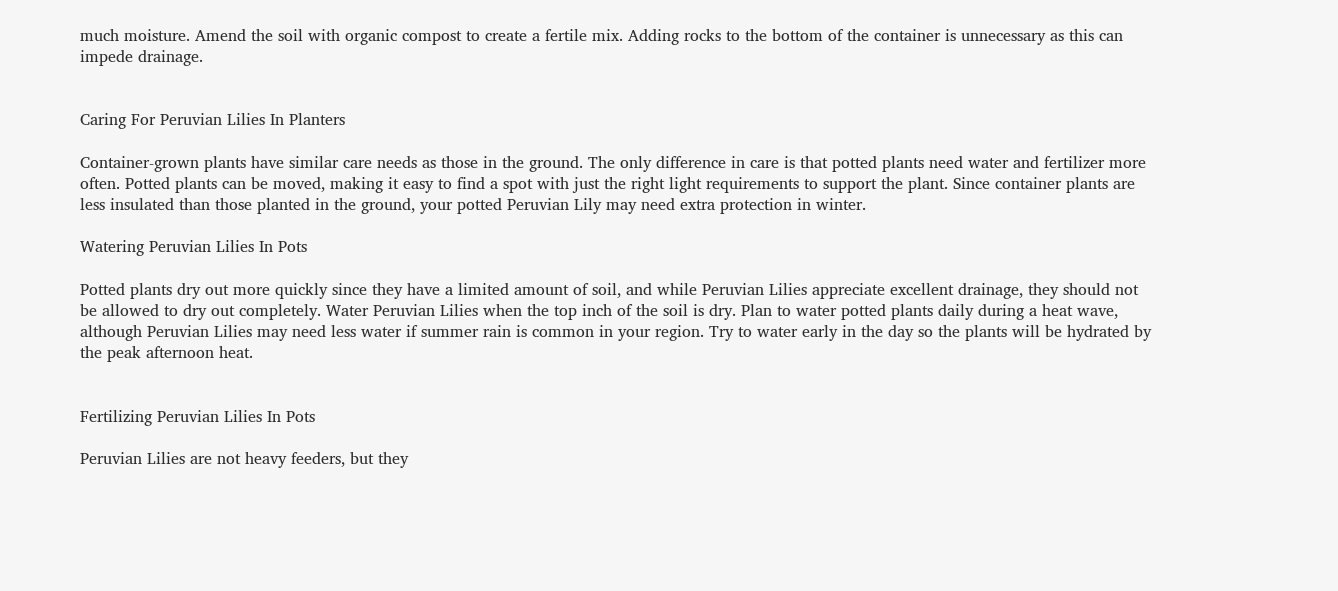much moisture. Amend the soil with organic compost to create a fertile mix. Adding rocks to the bottom of the container is unnecessary as this can impede drainage.


Caring For Peruvian Lilies In Planters

Container-grown plants have similar care needs as those in the ground. The only difference in care is that potted plants need water and fertilizer more often. Potted plants can be moved, making it easy to find a spot with just the right light requirements to support the plant. Since container plants are less insulated than those planted in the ground, your potted Peruvian Lily may need extra protection in winter.

Watering Peruvian Lilies In Pots

Potted plants dry out more quickly since they have a limited amount of soil, and while Peruvian Lilies appreciate excellent drainage, they should not be allowed to dry out completely. Water Peruvian Lilies when the top inch of the soil is dry. Plan to water potted plants daily during a heat wave, although Peruvian Lilies may need less water if summer rain is common in your region. Try to water early in the day so the plants will be hydrated by the peak afternoon heat.


Fertilizing Peruvian Lilies In Pots

Peruvian Lilies are not heavy feeders, but they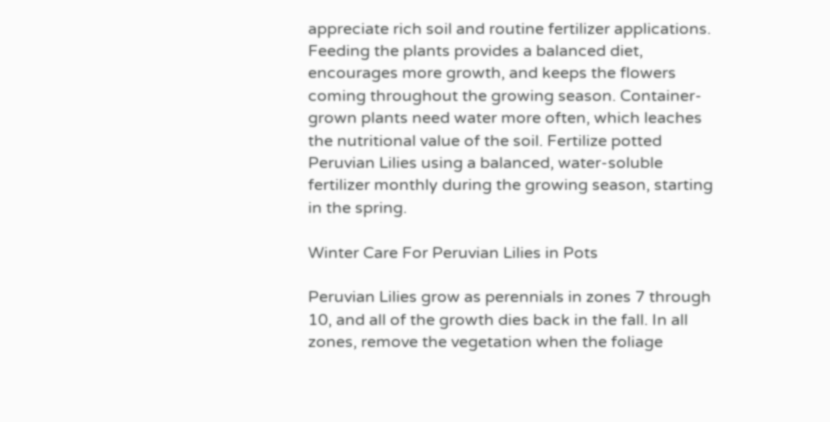appreciate rich soil and routine fertilizer applications. Feeding the plants provides a balanced diet, encourages more growth, and keeps the flowers coming throughout the growing season. Container-grown plants need water more often, which leaches the nutritional value of the soil. Fertilize potted Peruvian Lilies using a balanced, water-soluble fertilizer monthly during the growing season, starting in the spring.

Winter Care For Peruvian Lilies in Pots

Peruvian Lilies grow as perennials in zones 7 through 10, and all of the growth dies back in the fall. In all zones, remove the vegetation when the foliage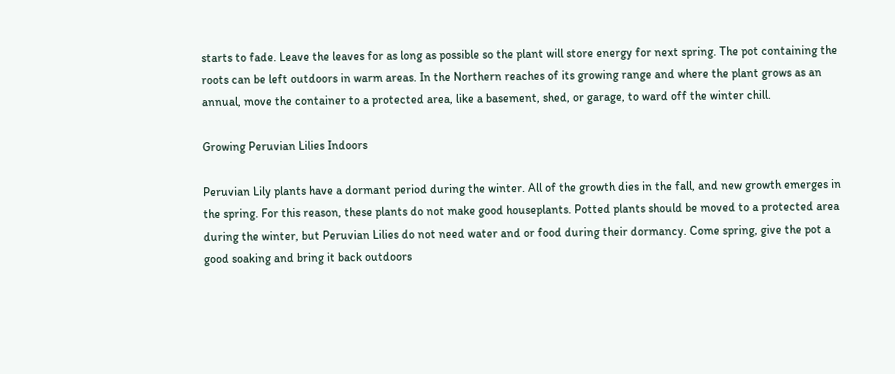starts to fade. Leave the leaves for as long as possible so the plant will store energy for next spring. The pot containing the roots can be left outdoors in warm areas. In the Northern reaches of its growing range and where the plant grows as an annual, move the container to a protected area, like a basement, shed, or garage, to ward off the winter chill.

Growing Peruvian Lilies Indoors

Peruvian Lily plants have a dormant period during the winter. All of the growth dies in the fall, and new growth emerges in the spring. For this reason, these plants do not make good houseplants. Potted plants should be moved to a protected area during the winter, but Peruvian Lilies do not need water and or food during their dormancy. Come spring, give the pot a good soaking and bring it back outdoors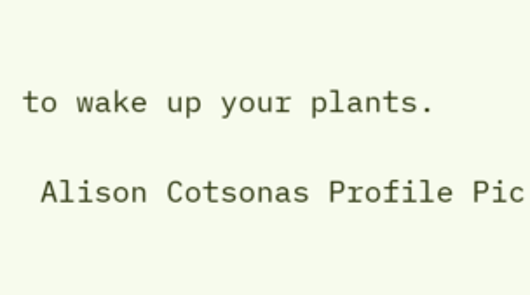to wake up your plants.

 Alison Cotsonas Profile Pic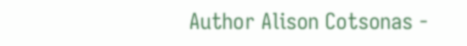Author Alison Cotsonas -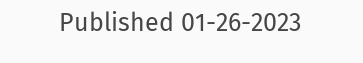Published 01-26-2023